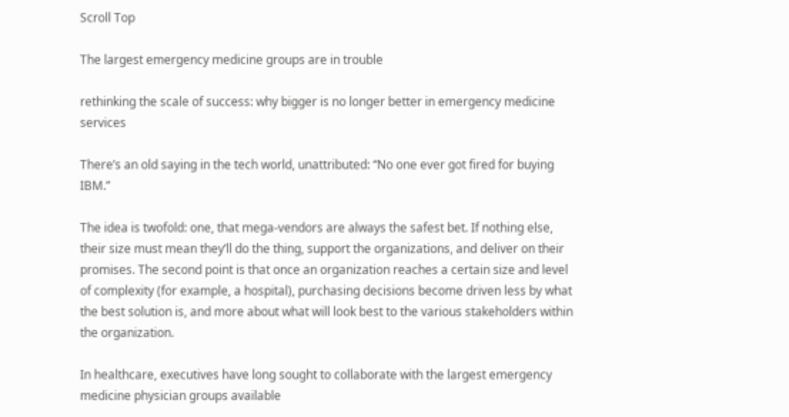Scroll Top

The largest emergency medicine groups are in trouble

rethinking the scale of success: why bigger is no longer better in emergency medicine services

There’s an old saying in the tech world, unattributed: “No one ever got fired for buying IBM.”

The idea is twofold: one, that mega-vendors are always the safest bet. If nothing else, their size must mean they’ll do the thing, support the organizations, and deliver on their promises. The second point is that once an organization reaches a certain size and level of complexity (for example, a hospital), purchasing decisions become driven less by what the best solution is, and more about what will look best to the various stakeholders within the organization.

In healthcare, executives have long sought to collaborate with the largest emergency medicine physician groups available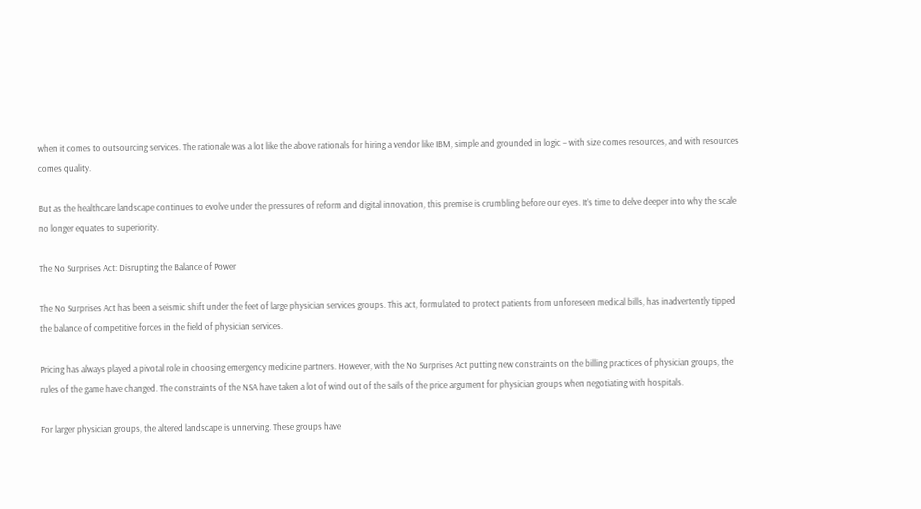when it comes to outsourcing services. The rationale was a lot like the above rationals for hiring a vendor like IBM, simple and grounded in logic – with size comes resources, and with resources comes quality.

But as the healthcare landscape continues to evolve under the pressures of reform and digital innovation, this premise is crumbling before our eyes. It’s time to delve deeper into why the scale no longer equates to superiority.

The No Surprises Act: Disrupting the Balance of Power

The No Surprises Act has been a seismic shift under the feet of large physician services groups. This act, formulated to protect patients from unforeseen medical bills, has inadvertently tipped the balance of competitive forces in the field of physician services.

Pricing has always played a pivotal role in choosing emergency medicine partners. However, with the No Surprises Act putting new constraints on the billing practices of physician groups, the rules of the game have changed. The constraints of the NSA have taken a lot of wind out of the sails of the price argument for physician groups when negotiating with hospitals.

For larger physician groups, the altered landscape is unnerving. These groups have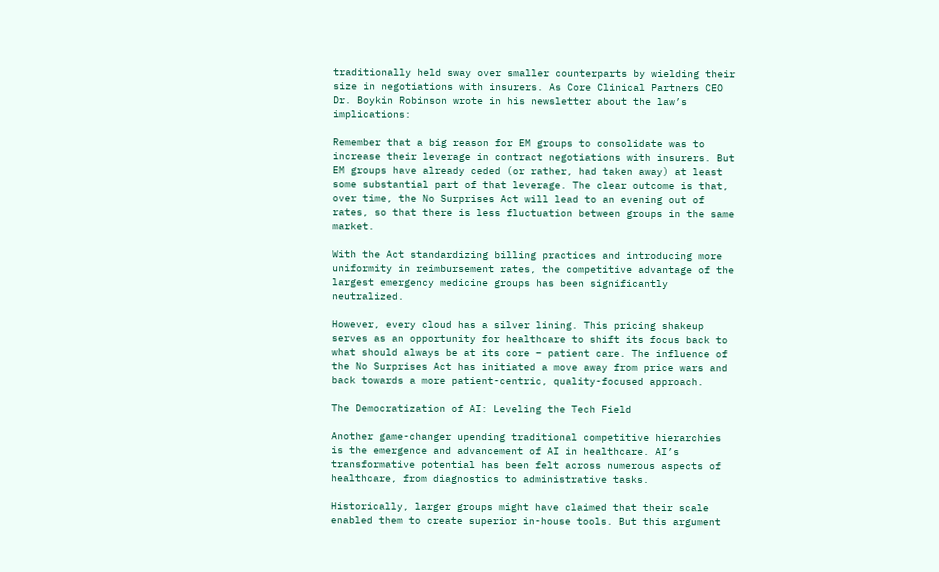traditionally held sway over smaller counterparts by wielding their size in negotiations with insurers. As Core Clinical Partners CEO Dr. Boykin Robinson wrote in his newsletter about the law’s implications:

Remember that a big reason for EM groups to consolidate was to increase their leverage in contract negotiations with insurers. But EM groups have already ceded (or rather, had taken away) at least some substantial part of that leverage. The clear outcome is that, over time, the No Surprises Act will lead to an evening out of rates, so that there is less fluctuation between groups in the same market.

With the Act standardizing billing practices and introducing more uniformity in reimbursement rates, the competitive advantage of the largest emergency medicine groups has been significantly neutralized.

However, every cloud has a silver lining. This pricing shakeup serves as an opportunity for healthcare to shift its focus back to what should always be at its core – patient care. The influence of the No Surprises Act has initiated a move away from price wars and back towards a more patient-centric, quality-focused approach.

The Democratization of AI: Leveling the Tech Field

Another game-changer upending traditional competitive hierarchies is the emergence and advancement of AI in healthcare. AI’s transformative potential has been felt across numerous aspects of healthcare, from diagnostics to administrative tasks.

Historically, larger groups might have claimed that their scale enabled them to create superior in-house tools. But this argument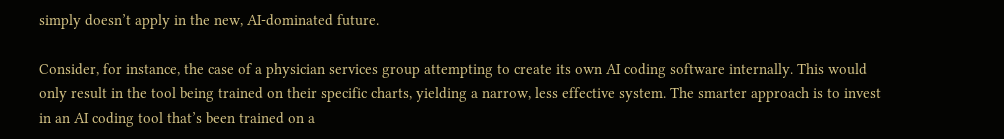simply doesn’t apply in the new, AI-dominated future.

Consider, for instance, the case of a physician services group attempting to create its own AI coding software internally. This would only result in the tool being trained on their specific charts, yielding a narrow, less effective system. The smarter approach is to invest in an AI coding tool that’s been trained on a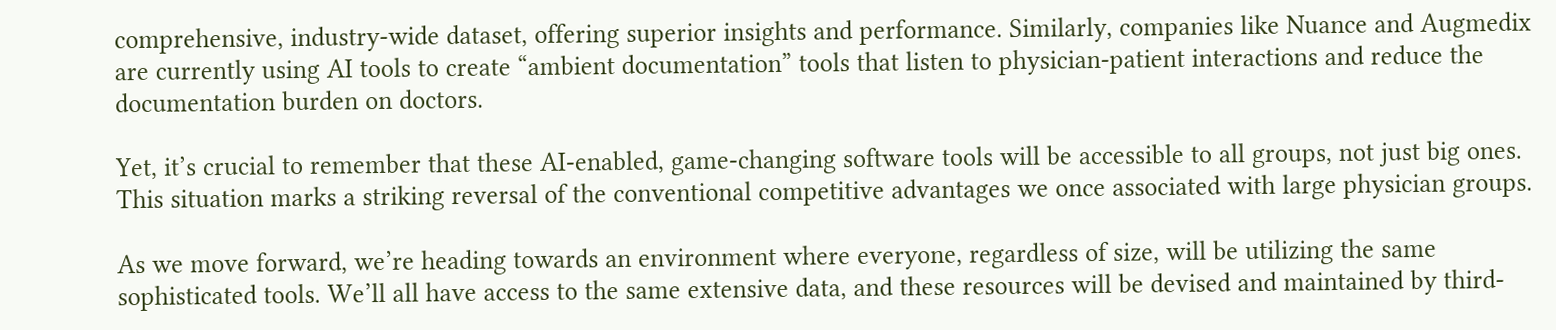comprehensive, industry-wide dataset, offering superior insights and performance. Similarly, companies like Nuance and Augmedix are currently using AI tools to create “ambient documentation” tools that listen to physician-patient interactions and reduce the documentation burden on doctors.

Yet, it’s crucial to remember that these AI-enabled, game-changing software tools will be accessible to all groups, not just big ones. This situation marks a striking reversal of the conventional competitive advantages we once associated with large physician groups.

As we move forward, we’re heading towards an environment where everyone, regardless of size, will be utilizing the same sophisticated tools. We’ll all have access to the same extensive data, and these resources will be devised and maintained by third-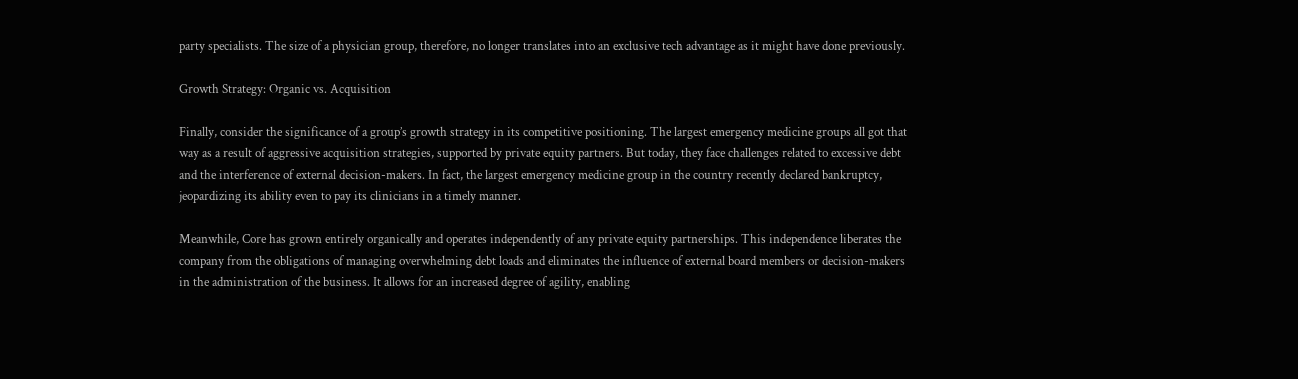party specialists. The size of a physician group, therefore, no longer translates into an exclusive tech advantage as it might have done previously.

Growth Strategy: Organic vs. Acquisition

Finally, consider the significance of a group’s growth strategy in its competitive positioning. The largest emergency medicine groups all got that way as a result of aggressive acquisition strategies, supported by private equity partners. But today, they face challenges related to excessive debt and the interference of external decision-makers. In fact, the largest emergency medicine group in the country recently declared bankruptcy, jeopardizing its ability even to pay its clinicians in a timely manner.

Meanwhile, Core has grown entirely organically and operates independently of any private equity partnerships. This independence liberates the company from the obligations of managing overwhelming debt loads and eliminates the influence of external board members or decision-makers in the administration of the business. It allows for an increased degree of agility, enabling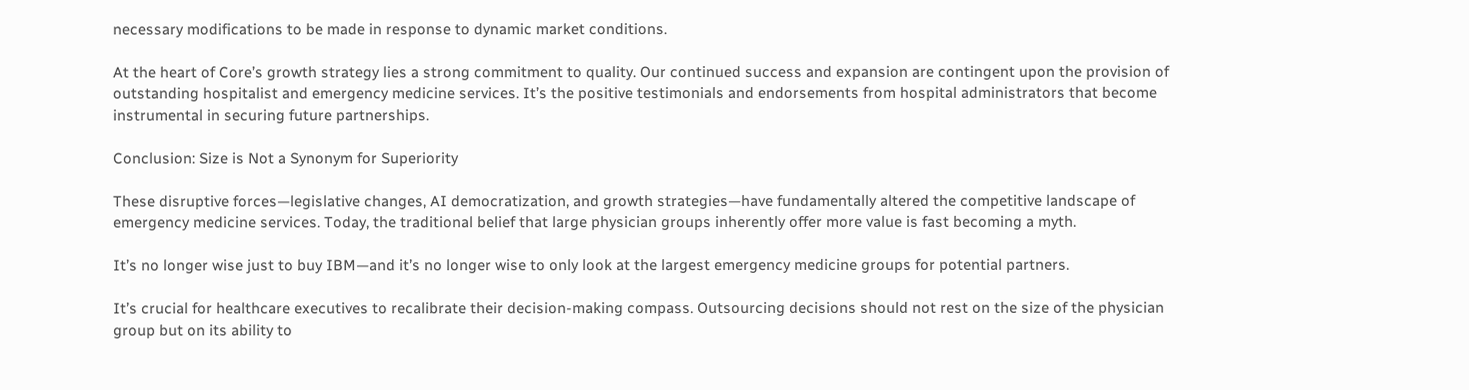necessary modifications to be made in response to dynamic market conditions.

At the heart of Core’s growth strategy lies a strong commitment to quality. Our continued success and expansion are contingent upon the provision of outstanding hospitalist and emergency medicine services. It’s the positive testimonials and endorsements from hospital administrators that become instrumental in securing future partnerships.

Conclusion: Size is Not a Synonym for Superiority

These disruptive forces—legislative changes, AI democratization, and growth strategies—have fundamentally altered the competitive landscape of emergency medicine services. Today, the traditional belief that large physician groups inherently offer more value is fast becoming a myth.

It’s no longer wise just to buy IBM—and it’s no longer wise to only look at the largest emergency medicine groups for potential partners.

It’s crucial for healthcare executives to recalibrate their decision-making compass. Outsourcing decisions should not rest on the size of the physician group but on its ability to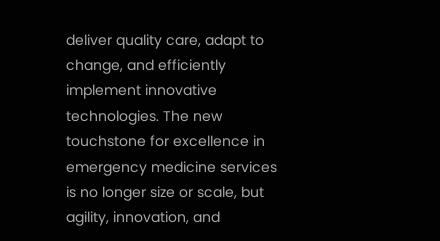deliver quality care, adapt to change, and efficiently implement innovative technologies. The new touchstone for excellence in emergency medicine services is no longer size or scale, but agility, innovation, and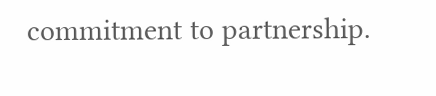commitment to partnership.